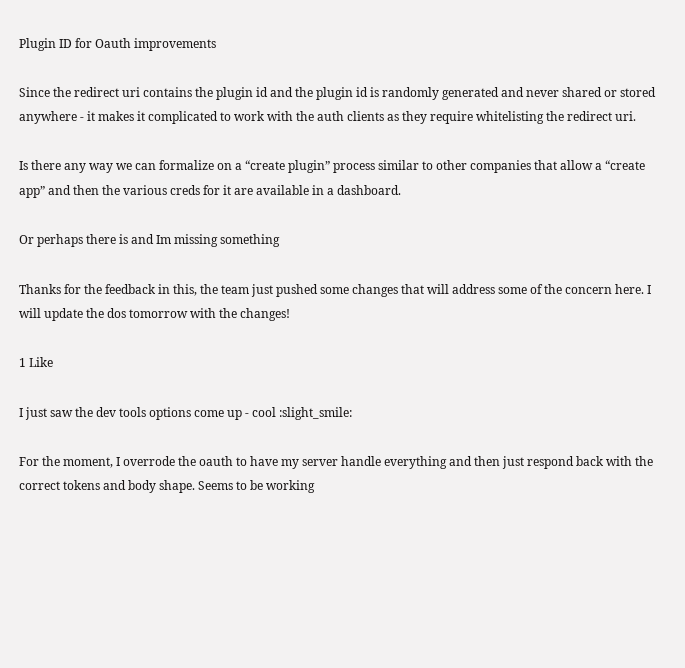Plugin ID for Oauth improvements

Since the redirect uri contains the plugin id and the plugin id is randomly generated and never shared or stored anywhere - it makes it complicated to work with the auth clients as they require whitelisting the redirect uri.

Is there any way we can formalize on a “create plugin” process similar to other companies that allow a “create app” and then the various creds for it are available in a dashboard.

Or perhaps there is and Im missing something

Thanks for the feedback in this, the team just pushed some changes that will address some of the concern here. I will update the dos tomorrow with the changes!

1 Like

I just saw the dev tools options come up - cool :slight_smile:

For the moment, I overrode the oauth to have my server handle everything and then just respond back with the correct tokens and body shape. Seems to be working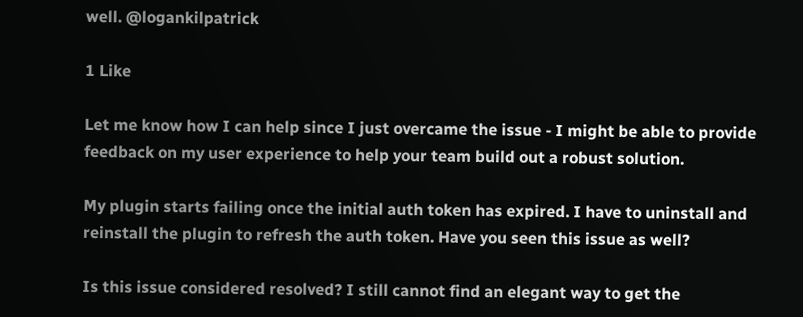well. @logankilpatrick

1 Like

Let me know how I can help since I just overcame the issue - I might be able to provide feedback on my user experience to help your team build out a robust solution.

My plugin starts failing once the initial auth token has expired. I have to uninstall and reinstall the plugin to refresh the auth token. Have you seen this issue as well?

Is this issue considered resolved? I still cannot find an elegant way to get the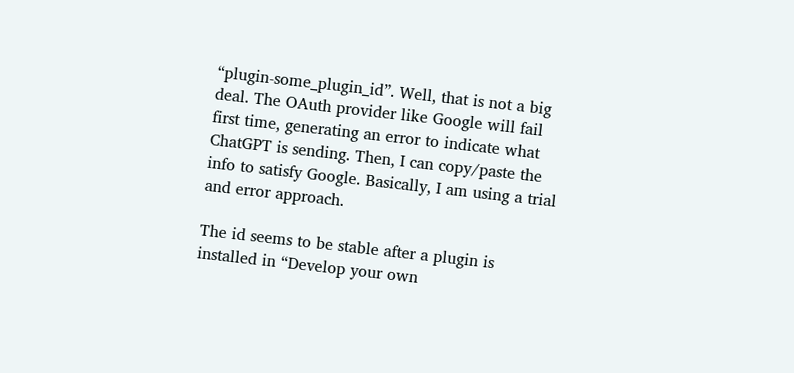“plugin-some_plugin_id”. Well, that is not a big deal. The OAuth provider like Google will fail first time, generating an error to indicate what ChatGPT is sending. Then, I can copy/paste the info to satisfy Google. Basically, I am using a trial and error approach.

The id seems to be stable after a plugin is installed in “Develop your own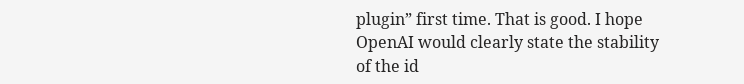plugin” first time. That is good. I hope OpenAI would clearly state the stability of the id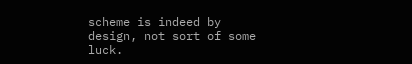scheme is indeed by design, not sort of some luck.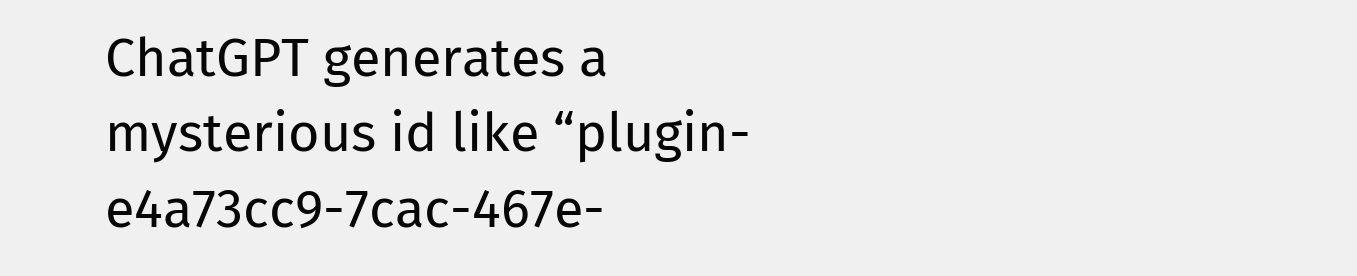ChatGPT generates a mysterious id like “plugin-e4a73cc9-7cac-467e-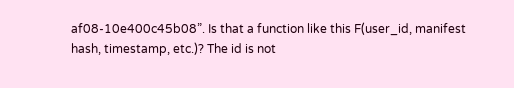af08-10e400c45b08”. Is that a function like this F(user_id, manifest hash, timestamp, etc.)? The id is not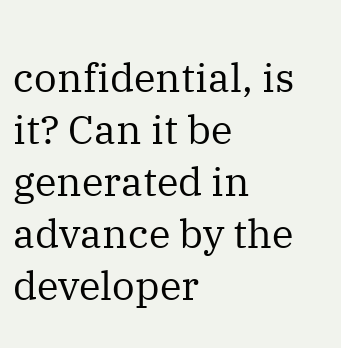confidential, is it? Can it be generated in advance by the developer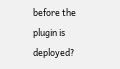before the plugin is deployed?